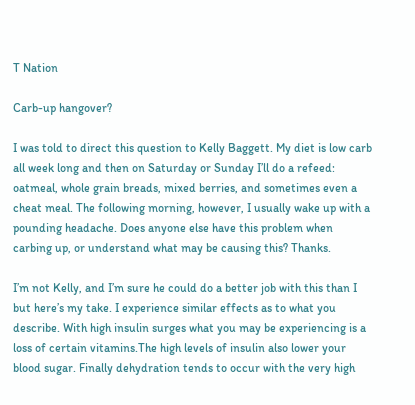T Nation

Carb-up hangover?

I was told to direct this question to Kelly Baggett. My diet is low carb all week long and then on Saturday or Sunday I’ll do a refeed: oatmeal, whole grain breads, mixed berries, and sometimes even a cheat meal. The following morning, however, I usually wake up with a pounding headache. Does anyone else have this problem when carbing up, or understand what may be causing this? Thanks.

I’m not Kelly, and I’m sure he could do a better job with this than I but here’s my take. I experience similar effects as to what you describe. With high insulin surges what you may be experiencing is a loss of certain vitamins.The high levels of insulin also lower your blood sugar. Finally dehydration tends to occur with the very high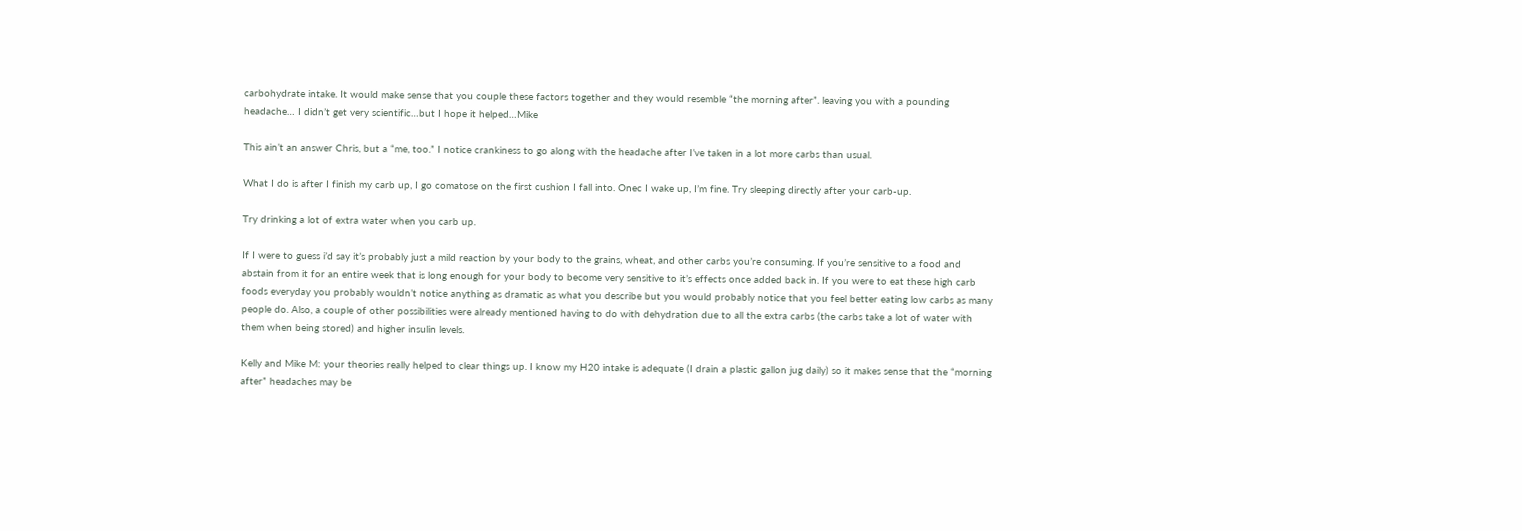carbohydrate intake. It would make sense that you couple these factors together and they would resemble “the morning after”. leaving you with a pounding headache… I didn’t get very scientific…but I hope it helped…Mike

This ain’t an answer Chris, but a “me, too.” I notice crankiness to go along with the headache after I’ve taken in a lot more carbs than usual.

What I do is after I finish my carb up, I go comatose on the first cushion I fall into. Onec I wake up, I’m fine. Try sleeping directly after your carb-up.

Try drinking a lot of extra water when you carb up.

If I were to guess i’d say it’s probably just a mild reaction by your body to the grains, wheat, and other carbs you’re consuming. If you’re sensitive to a food and abstain from it for an entire week that is long enough for your body to become very sensitive to it’s effects once added back in. If you were to eat these high carb foods everyday you probably wouldn’t notice anything as dramatic as what you describe but you would probably notice that you feel better eating low carbs as many people do. Also, a couple of other possibilities were already mentioned having to do with dehydration due to all the extra carbs (the carbs take a lot of water with them when being stored) and higher insulin levels.

Kelly and Mike M: your theories really helped to clear things up. I know my H20 intake is adequate (I drain a plastic gallon jug daily) so it makes sense that the “morning after” headaches may be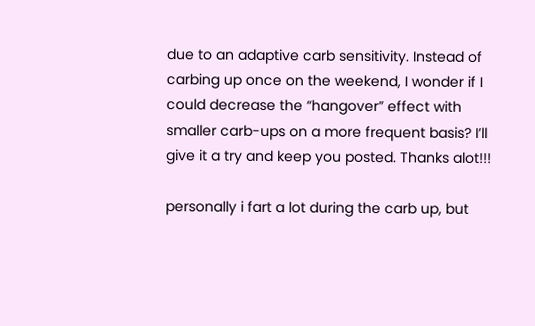due to an adaptive carb sensitivity. Instead of carbing up once on the weekend, I wonder if I could decrease the “hangover” effect with smaller carb-ups on a more frequent basis? I’ll give it a try and keep you posted. Thanks alot!!!

personally i fart a lot during the carb up, but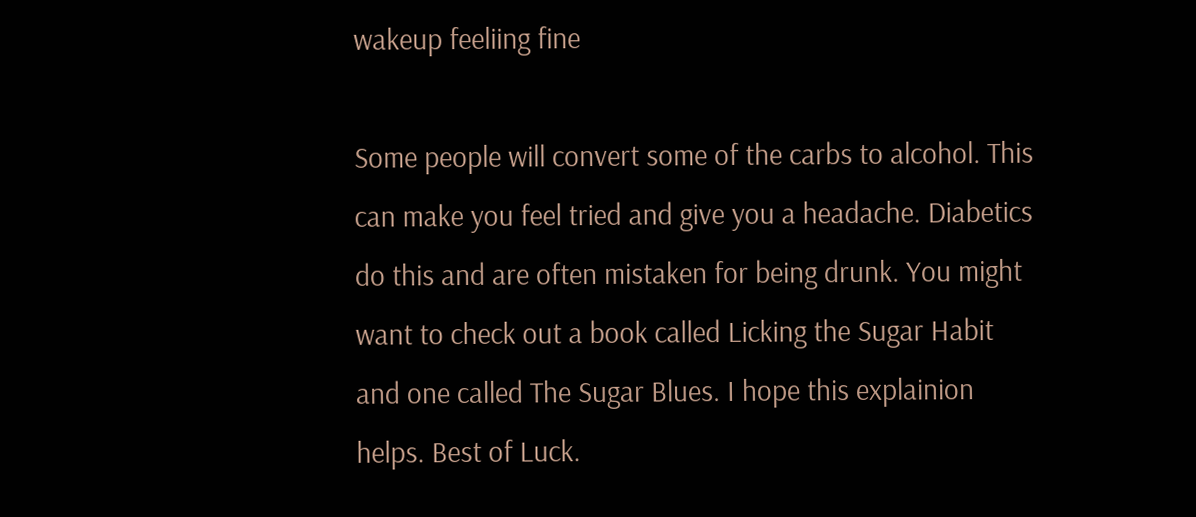wakeup feeliing fine

Some people will convert some of the carbs to alcohol. This can make you feel tried and give you a headache. Diabetics do this and are often mistaken for being drunk. You might want to check out a book called Licking the Sugar Habit and one called The Sugar Blues. I hope this explainion helps. Best of Luck.